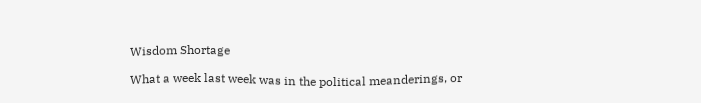Wisdom Shortage

What a week last week was in the political meanderings, or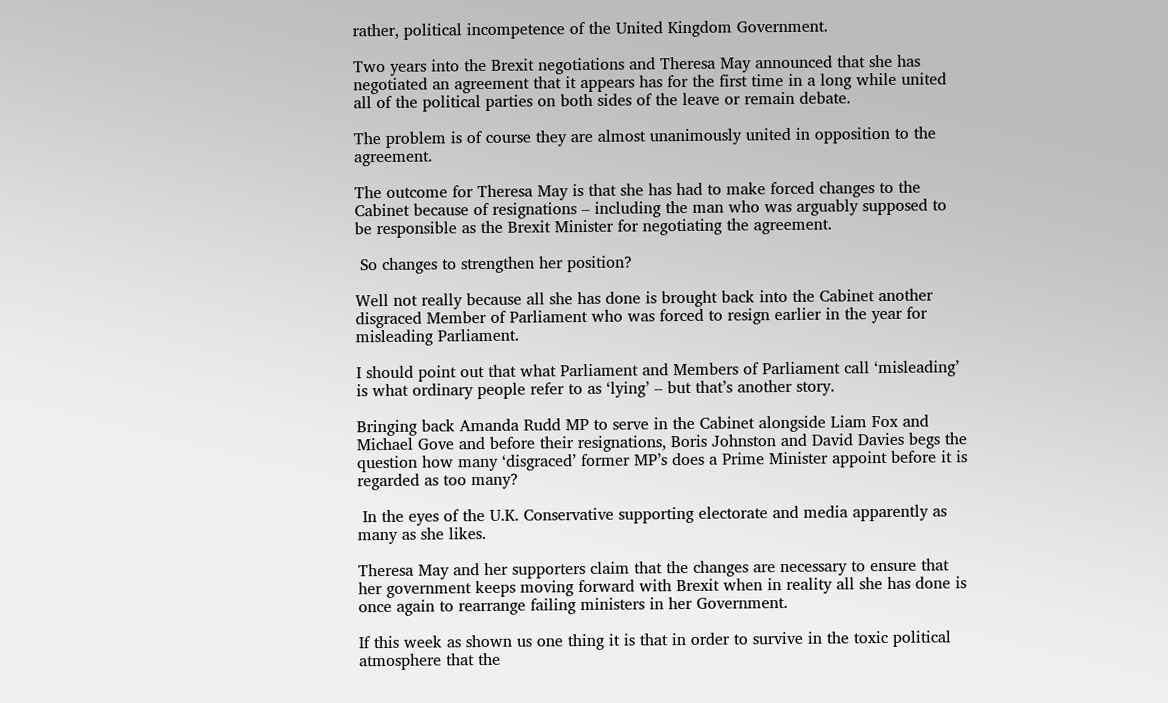rather, political incompetence of the United Kingdom Government.

Two years into the Brexit negotiations and Theresa May announced that she has negotiated an agreement that it appears has for the first time in a long while united all of the political parties on both sides of the leave or remain debate.

The problem is of course they are almost unanimously united in opposition to the agreement.

The outcome for Theresa May is that she has had to make forced changes to the Cabinet because of resignations – including the man who was arguably supposed to be responsible as the Brexit Minister for negotiating the agreement.

 So changes to strengthen her position?

Well not really because all she has done is brought back into the Cabinet another disgraced Member of Parliament who was forced to resign earlier in the year for misleading Parliament.

I should point out that what Parliament and Members of Parliament call ‘misleading’ is what ordinary people refer to as ‘lying’ – but that’s another story.

Bringing back Amanda Rudd MP to serve in the Cabinet alongside Liam Fox and Michael Gove and before their resignations, Boris Johnston and David Davies begs the question how many ‘disgraced’ former MP’s does a Prime Minister appoint before it is regarded as too many?

 In the eyes of the U.K. Conservative supporting electorate and media apparently as many as she likes.

Theresa May and her supporters claim that the changes are necessary to ensure that her government keeps moving forward with Brexit when in reality all she has done is once again to rearrange failing ministers in her Government.

If this week as shown us one thing it is that in order to survive in the toxic political atmosphere that the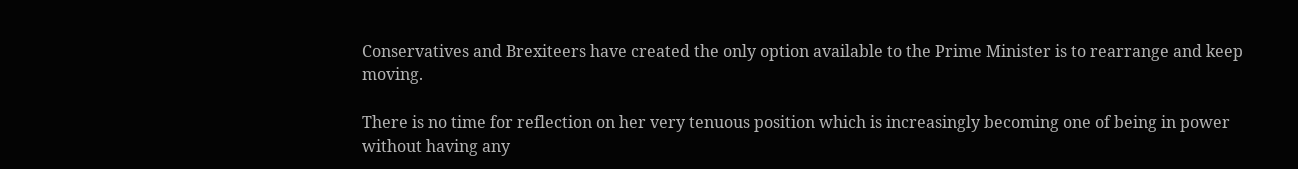Conservatives and Brexiteers have created the only option available to the Prime Minister is to rearrange and keep moving.

There is no time for reflection on her very tenuous position which is increasingly becoming one of being in power without having any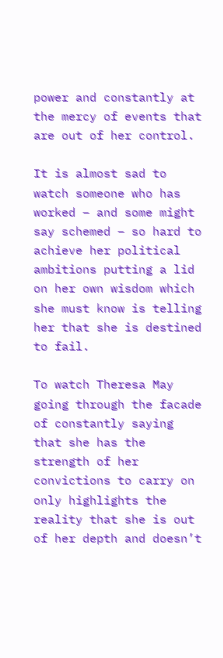power and constantly at the mercy of events that are out of her control.

It is almost sad to watch someone who has worked – and some might say schemed – so hard to achieve her political ambitions putting a lid on her own wisdom which she must know is telling her that she is destined to fail.

To watch Theresa May going through the facade of constantly saying that she has the strength of her convictions to carry on only highlights the reality that she is out of her depth and doesn’t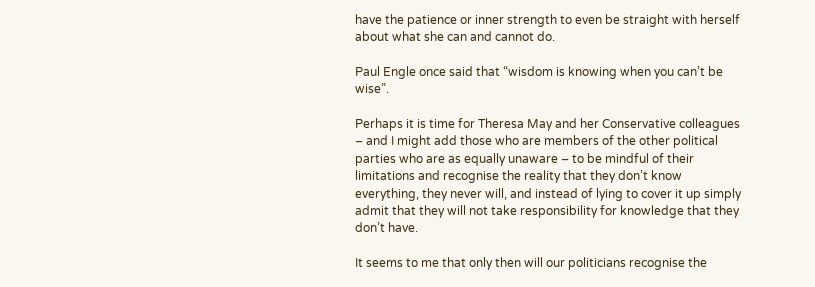have the patience or inner strength to even be straight with herself about what she can and cannot do.

Paul Engle once said that “wisdom is knowing when you can’t be wise”.

Perhaps it is time for Theresa May and her Conservative colleagues – and I might add those who are members of the other political parties who are as equally unaware – to be mindful of their limitations and recognise the reality that they don’t know everything, they never will, and instead of lying to cover it up simply admit that they will not take responsibility for knowledge that they don’t have.

It seems to me that only then will our politicians recognise the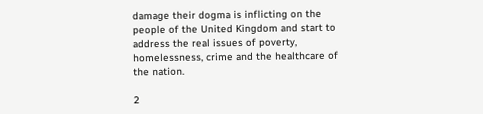damage their dogma is inflicting on the people of the United Kingdom and start to address the real issues of poverty, homelessness, crime and the healthcare of the nation.

2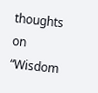thoughts on “Wisdom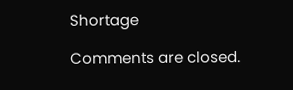Shortage

Comments are closed.